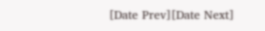[Date Prev][Date Next]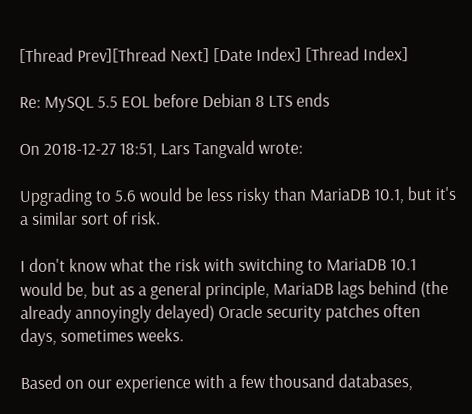[Thread Prev][Thread Next] [Date Index] [Thread Index]

Re: MySQL 5.5 EOL before Debian 8 LTS ends

On 2018-12-27 18:51, Lars Tangvald wrote:

Upgrading to 5.6 would be less risky than MariaDB 10.1, but it's a similar sort of risk.

I don't know what the risk with switching to MariaDB 10.1 would be, but as a general principle, MariaDB lags behind (the already annoyingly delayed) Oracle security patches often days, sometimes weeks.

Based on our experience with a few thousand databases,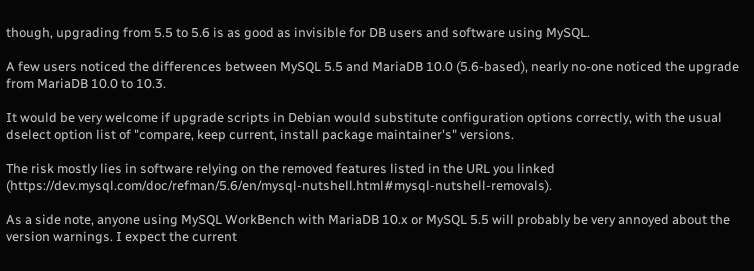though, upgrading from 5.5 to 5.6 is as good as invisible for DB users and software using MySQL.

A few users noticed the differences between MySQL 5.5 and MariaDB 10.0 (5.6-based), nearly no-one noticed the upgrade from MariaDB 10.0 to 10.3.

It would be very welcome if upgrade scripts in Debian would substitute configuration options correctly, with the usual dselect option list of "compare, keep current, install package maintainer's" versions.

The risk mostly lies in software relying on the removed features listed in the URL you linked (https://dev.mysql.com/doc/refman/5.6/en/mysql-nutshell.html#mysql-nutshell-removals).

As a side note, anyone using MySQL WorkBench with MariaDB 10.x or MySQL 5.5 will probably be very annoyed about the version warnings. I expect the current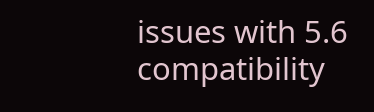issues with 5.6 compatibility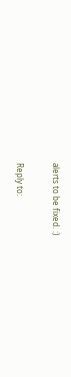alerts to be fixed. :)

Reply to: